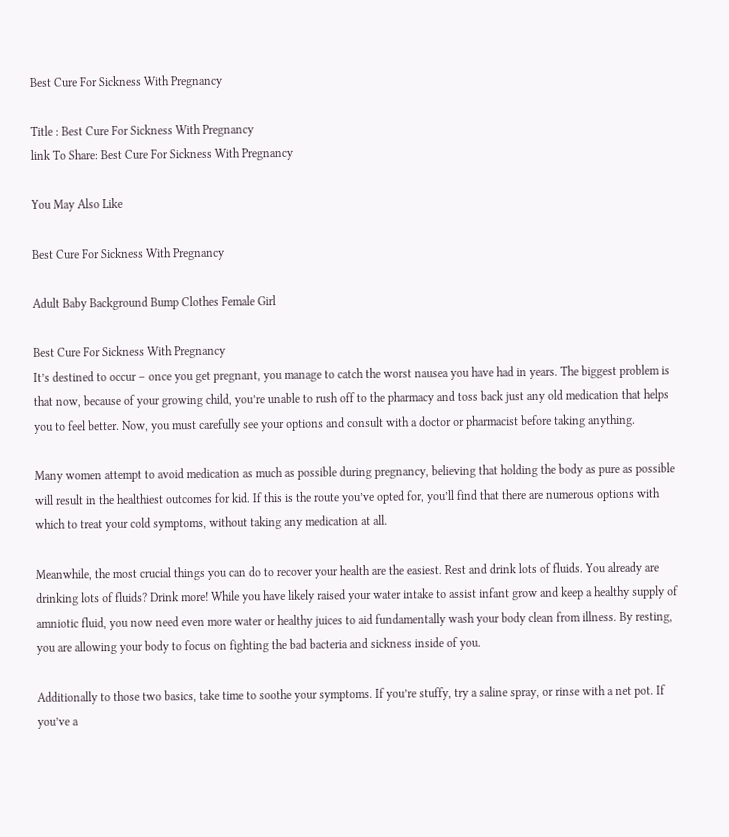Best Cure For Sickness With Pregnancy

Title : Best Cure For Sickness With Pregnancy
link To Share: Best Cure For Sickness With Pregnancy

You May Also Like

Best Cure For Sickness With Pregnancy

Adult Baby Background Bump Clothes Female Girl

Best Cure For Sickness With Pregnancy
It’s destined to occur – once you get pregnant, you manage to catch the worst nausea you have had in years. The biggest problem is that now, because of your growing child, you’re unable to rush off to the pharmacy and toss back just any old medication that helps you to feel better. Now, you must carefully see your options and consult with a doctor or pharmacist before taking anything.

Many women attempt to avoid medication as much as possible during pregnancy, believing that holding the body as pure as possible will result in the healthiest outcomes for kid. If this is the route you’ve opted for, you’ll find that there are numerous options with which to treat your cold symptoms, without taking any medication at all.

Meanwhile, the most crucial things you can do to recover your health are the easiest. Rest and drink lots of fluids. You already are drinking lots of fluids? Drink more! While you have likely raised your water intake to assist infant grow and keep a healthy supply of amniotic fluid, you now need even more water or healthy juices to aid fundamentally wash your body clean from illness. By resting, you are allowing your body to focus on fighting the bad bacteria and sickness inside of you.

Additionally to those two basics, take time to soothe your symptoms. If you’re stuffy, try a saline spray, or rinse with a net pot. If you’ve a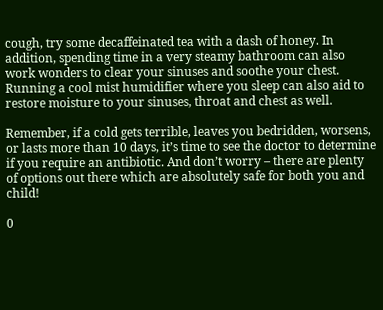cough, try some decaffeinated tea with a dash of honey. In addition, spending time in a very steamy bathroom can also work wonders to clear your sinuses and soothe your chest. Running a cool mist humidifier where you sleep can also aid to restore moisture to your sinuses, throat and chest as well.

Remember, if a cold gets terrible, leaves you bedridden, worsens, or lasts more than 10 days, it’s time to see the doctor to determine if you require an antibiotic. And don’t worry – there are plenty of options out there which are absolutely safe for both you and child!

0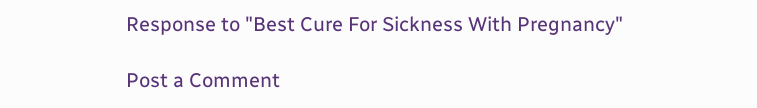Response to "Best Cure For Sickness With Pregnancy"

Post a Comment